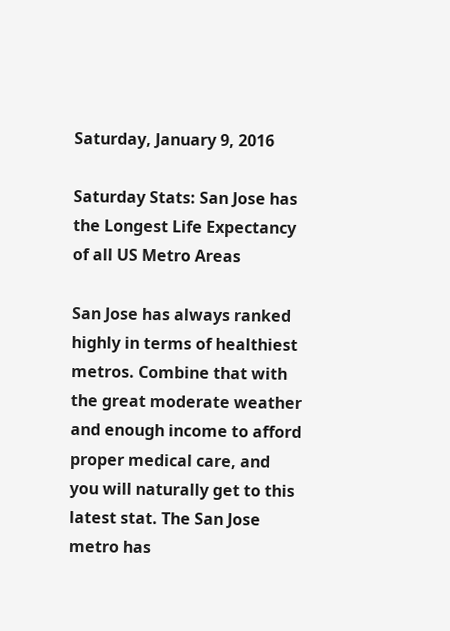Saturday, January 9, 2016

Saturday Stats: San Jose has the Longest Life Expectancy of all US Metro Areas

San Jose has always ranked highly in terms of healthiest metros. Combine that with the great moderate weather and enough income to afford proper medical care, and you will naturally get to this latest stat. The San Jose metro has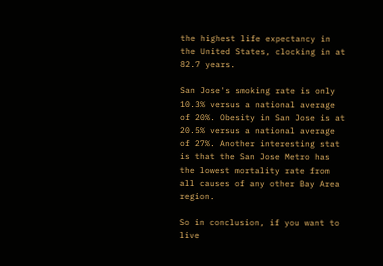the highest life expectancy in the United States, clocking in at 82.7 years.

San Jose's smoking rate is only 10.3% versus a national average of 20%. Obesity in San Jose is at 20.5% versus a national average of 27%. Another interesting stat is that the San Jose Metro has the lowest mortality rate from all causes of any other Bay Area region.

So in conclusion, if you want to live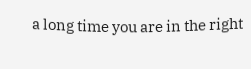a long time you are in the right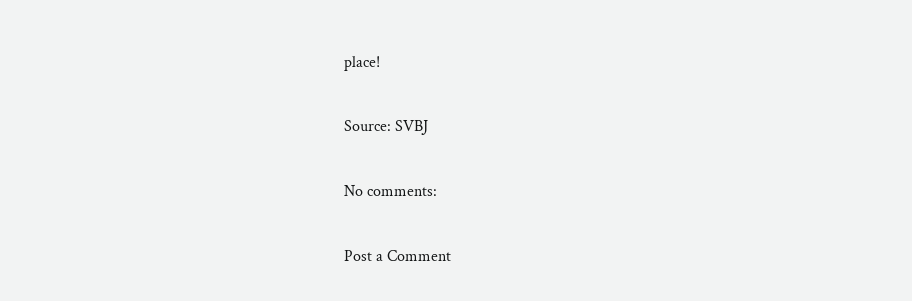place!

Source: SVBJ

No comments:

Post a Comment